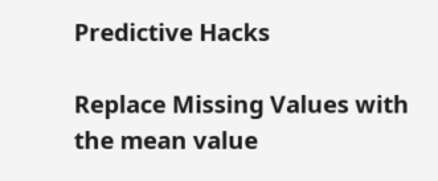Predictive Hacks

Replace Missing Values with the mean value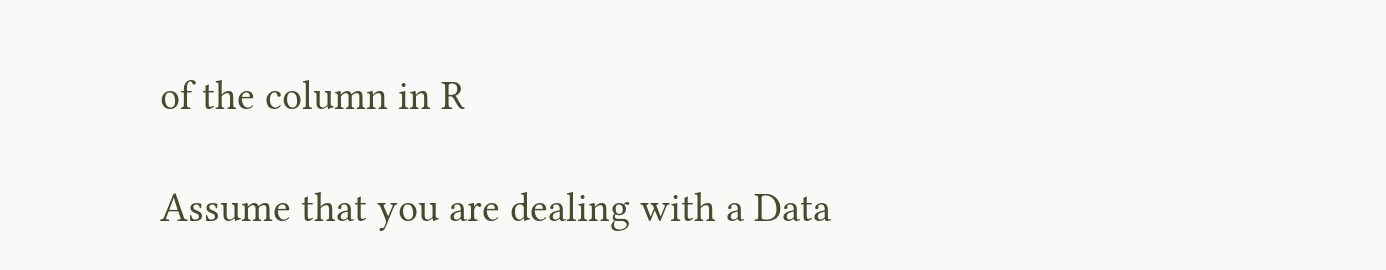of the column in R

Assume that you are dealing with a Data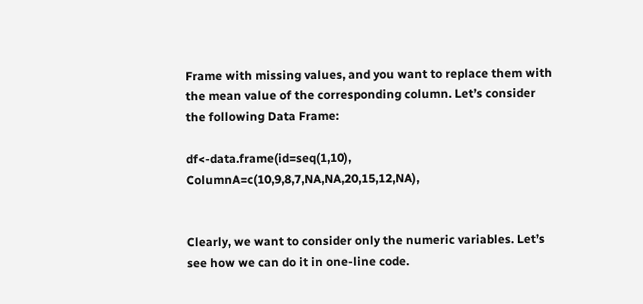Frame with missing values, and you want to replace them with the mean value of the corresponding column. Let’s consider the following Data Frame:

df<-data.frame(id=seq(1,10), ColumnA=c(10,9,8,7,NA,NA,20,15,12,NA),


Clearly, we want to consider only the numeric variables. Let’s see how we can do it in one-line code.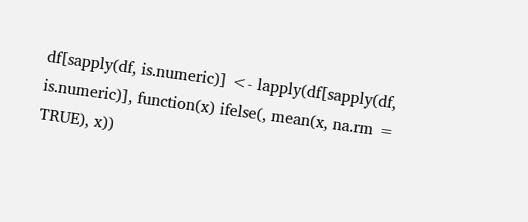df[sapply(df, is.numeric)] <- lapply(df[sapply(df, is.numeric)], function(x) ifelse(, mean(x, na.rm = TRUE), x))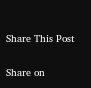Share This Post

Share on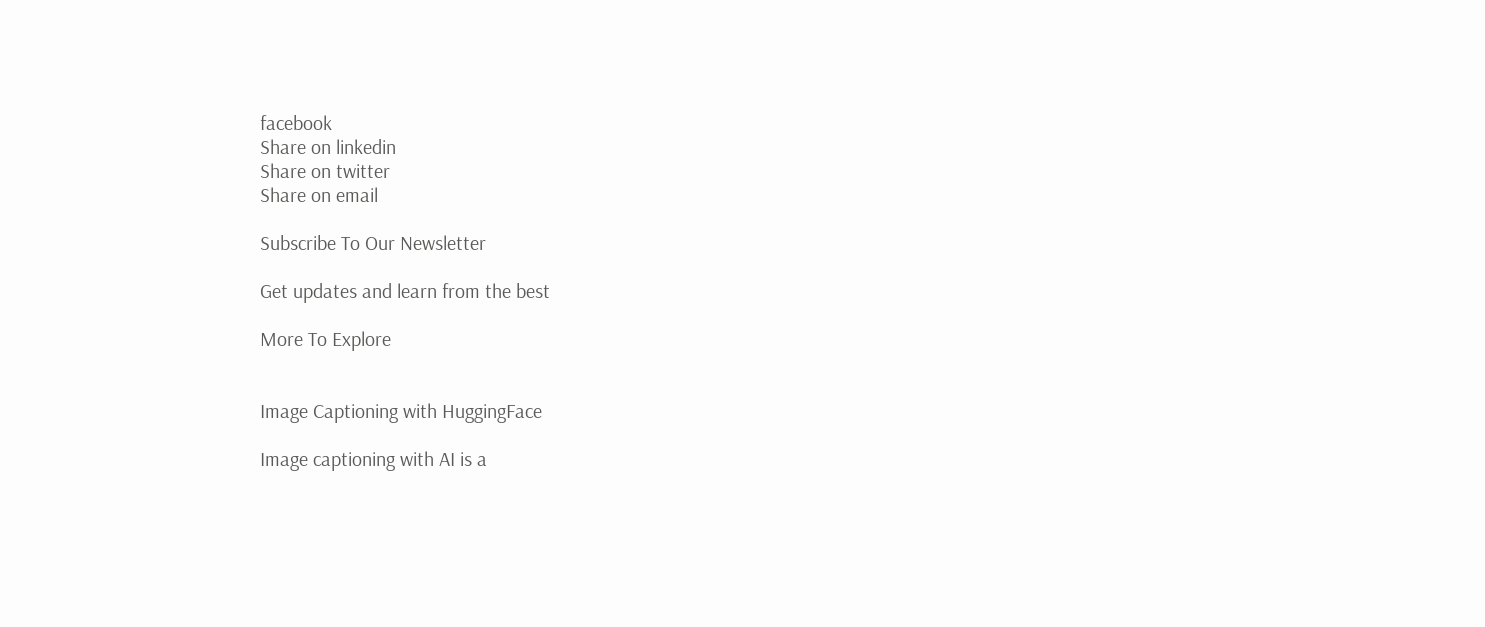facebook
Share on linkedin
Share on twitter
Share on email

Subscribe To Our Newsletter

Get updates and learn from the best

More To Explore


Image Captioning with HuggingFace

Image captioning with AI is a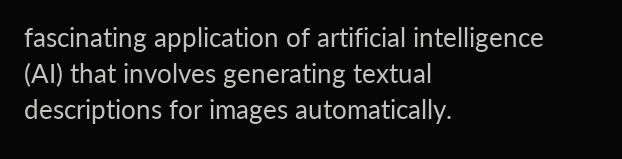fascinating application of artificial intelligence (AI) that involves generating textual descriptions for images automatically.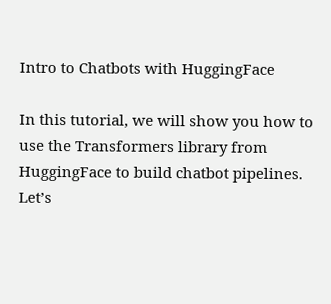Intro to Chatbots with HuggingFace

In this tutorial, we will show you how to use the Transformers library from HuggingFace to build chatbot pipelines. Let’s